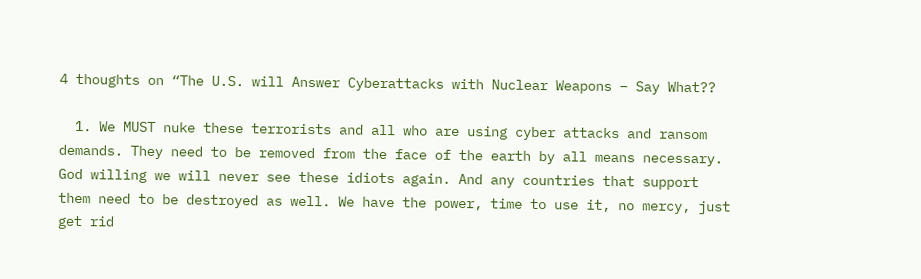4 thoughts on “The U.S. will Answer Cyberattacks with Nuclear Weapons – Say What??

  1. We MUST nuke these terrorists and all who are using cyber attacks and ransom demands. They need to be removed from the face of the earth by all means necessary. God willing we will never see these idiots again. And any countries that support them need to be destroyed as well. We have the power, time to use it, no mercy, just get rid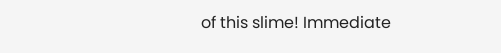of this slime! Immediate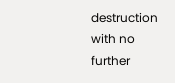destruction with no further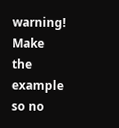warning! Make the example so no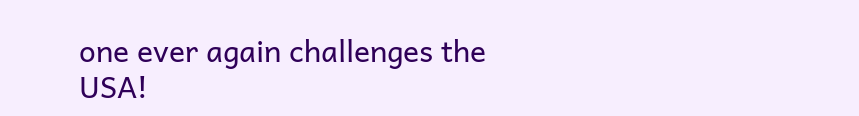one ever again challenges the USA!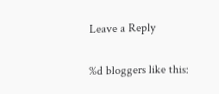Leave a Reply

%d bloggers like this: